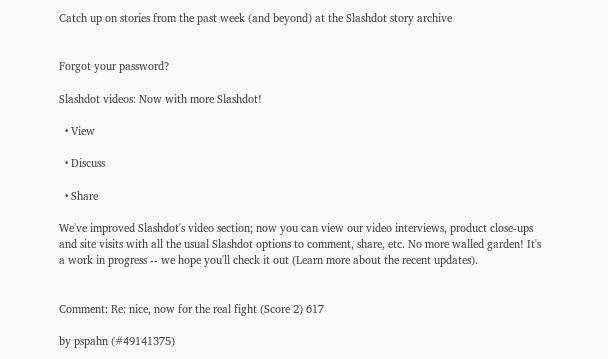Catch up on stories from the past week (and beyond) at the Slashdot story archive


Forgot your password?

Slashdot videos: Now with more Slashdot!

  • View

  • Discuss

  • Share

We've improved Slashdot's video section; now you can view our video interviews, product close-ups and site visits with all the usual Slashdot options to comment, share, etc. No more walled garden! It's a work in progress -- we hope you'll check it out (Learn more about the recent updates).


Comment: Re: nice, now for the real fight (Score 2) 617

by pspahn (#49141375)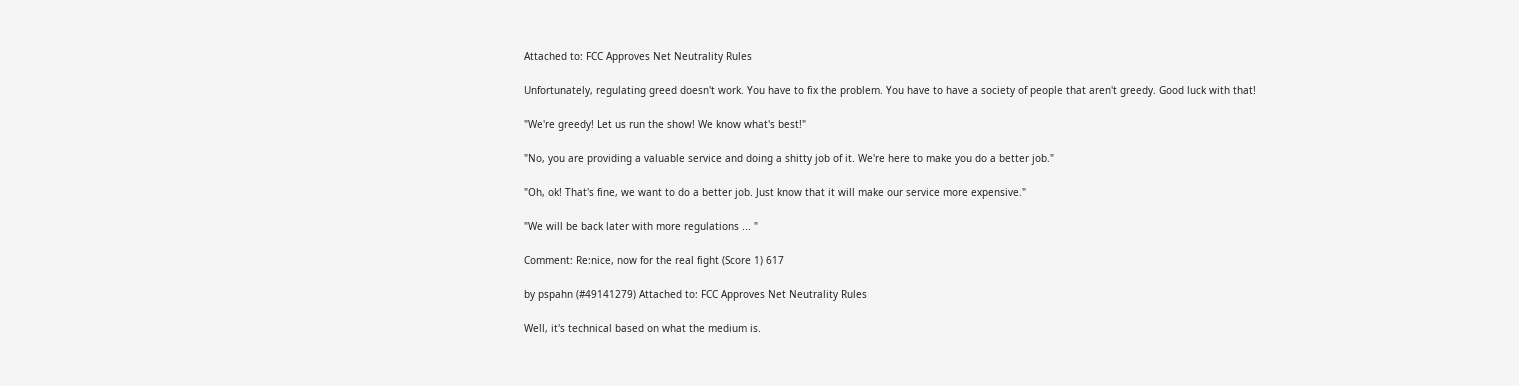Attached to: FCC Approves Net Neutrality Rules

Unfortunately, regulating greed doesn't work. You have to fix the problem. You have to have a society of people that aren't greedy. Good luck with that!

"We're greedy! Let us run the show! We know what's best!"

"No, you are providing a valuable service and doing a shitty job of it. We're here to make you do a better job."

"Oh, ok! That's fine, we want to do a better job. Just know that it will make our service more expensive."

"We will be back later with more regulations ... "

Comment: Re:nice, now for the real fight (Score 1) 617

by pspahn (#49141279) Attached to: FCC Approves Net Neutrality Rules

Well, it's technical based on what the medium is.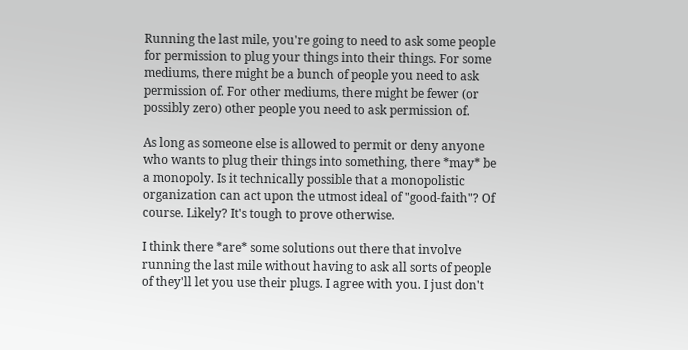Running the last mile, you're going to need to ask some people for permission to plug your things into their things. For some mediums, there might be a bunch of people you need to ask permission of. For other mediums, there might be fewer (or possibly zero) other people you need to ask permission of.

As long as someone else is allowed to permit or deny anyone who wants to plug their things into something, there *may* be a monopoly. Is it technically possible that a monopolistic organization can act upon the utmost ideal of "good-faith"? Of course. Likely? It's tough to prove otherwise.

I think there *are* some solutions out there that involve running the last mile without having to ask all sorts of people of they'll let you use their plugs. I agree with you. I just don't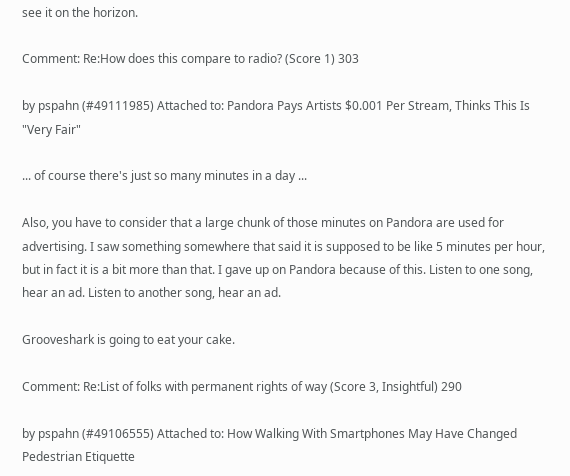see it on the horizon.

Comment: Re:How does this compare to radio? (Score 1) 303

by pspahn (#49111985) Attached to: Pandora Pays Artists $0.001 Per Stream, Thinks This Is "Very Fair"

... of course there's just so many minutes in a day ...

Also, you have to consider that a large chunk of those minutes on Pandora are used for advertising. I saw something somewhere that said it is supposed to be like 5 minutes per hour, but in fact it is a bit more than that. I gave up on Pandora because of this. Listen to one song, hear an ad. Listen to another song, hear an ad.

Grooveshark is going to eat your cake.

Comment: Re:List of folks with permanent rights of way (Score 3, Insightful) 290

by pspahn (#49106555) Attached to: How Walking With Smartphones May Have Changed Pedestrian Etiquette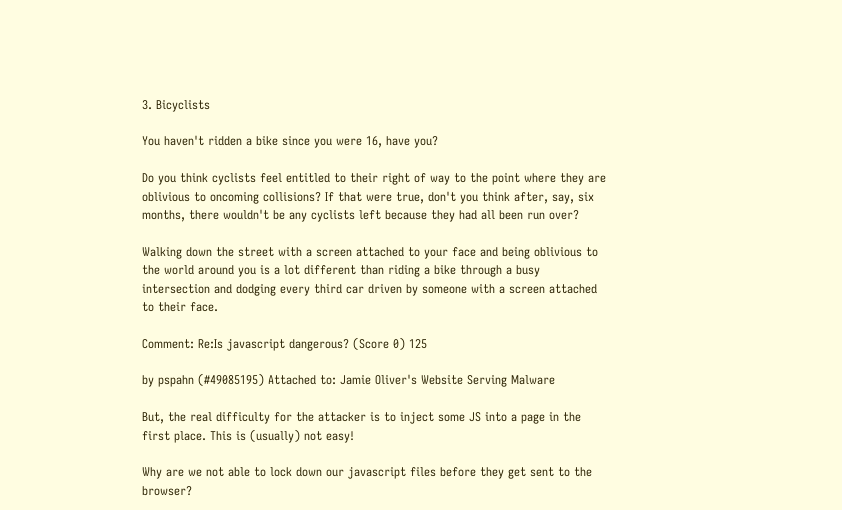3. Bicyclists

You haven't ridden a bike since you were 16, have you?

Do you think cyclists feel entitled to their right of way to the point where they are oblivious to oncoming collisions? If that were true, don't you think after, say, six months, there wouldn't be any cyclists left because they had all been run over?

Walking down the street with a screen attached to your face and being oblivious to the world around you is a lot different than riding a bike through a busy intersection and dodging every third car driven by someone with a screen attached to their face.

Comment: Re:Is javascript dangerous? (Score 0) 125

by pspahn (#49085195) Attached to: Jamie Oliver's Website Serving Malware

But, the real difficulty for the attacker is to inject some JS into a page in the first place. This is (usually) not easy!

Why are we not able to lock down our javascript files before they get sent to the browser?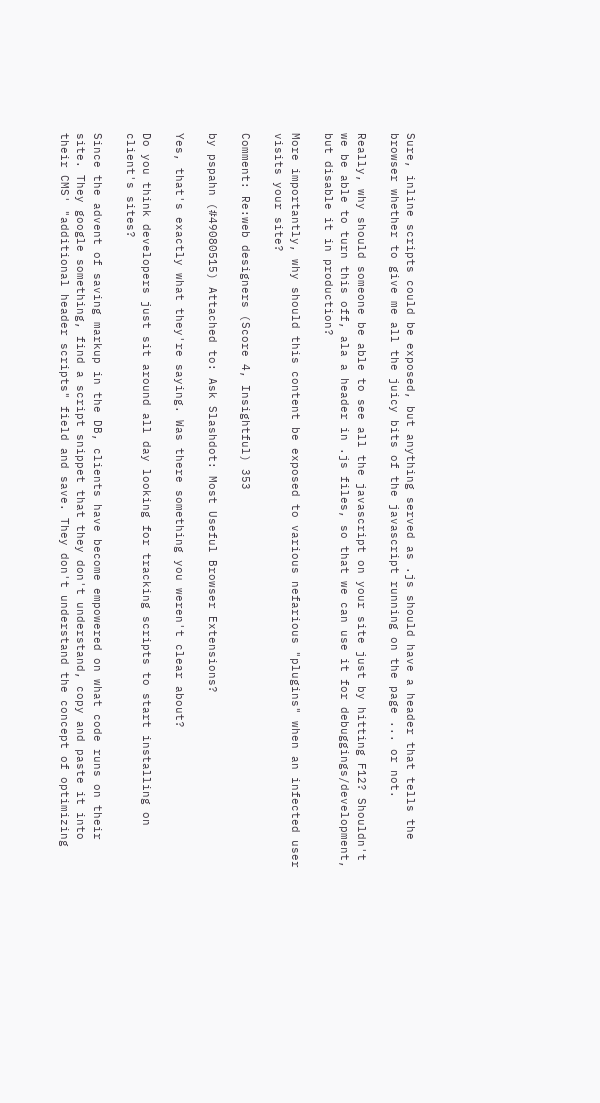Sure, inline scripts could be exposed, but anything served as .js should have a header that tells the browser whether to give me all the juicy bits of the javascript running on the page ... or not.

Really, why should someone be able to see all the javascript on your site just by hitting F12? Shouldn't we be able to turn this off, ala a header in .js files, so that we can use it for debuggings/development, but disable it in production?

More importantly, why should this content be exposed to various nefarious "plugins" when an infected user visits your site?

Comment: Re:web designers (Score 4, Insightful) 353

by pspahn (#49080515) Attached to: Ask Slashdot: Most Useful Browser Extensions?

Yes, that's exactly what they're saying. Was there something you weren't clear about?

Do you think developers just sit around all day looking for tracking scripts to start installing on client's sites?

Since the advent of saving markup in the DB, clients have become empowered on what code runs on their site. They google something, find a script snippet that they don't understand, copy and paste it into their CMS' "additional header scripts" field and save. They don't understand the concept of optimizing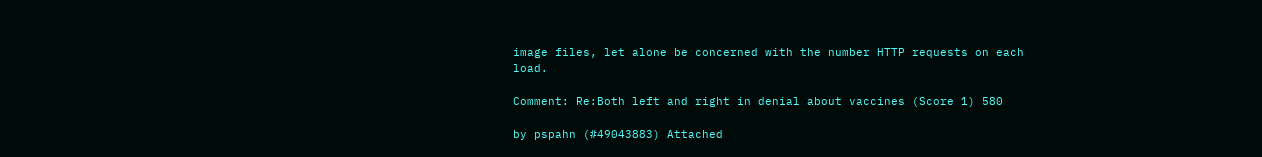image files, let alone be concerned with the number HTTP requests on each load.

Comment: Re:Both left and right in denial about vaccines (Score 1) 580

by pspahn (#49043883) Attached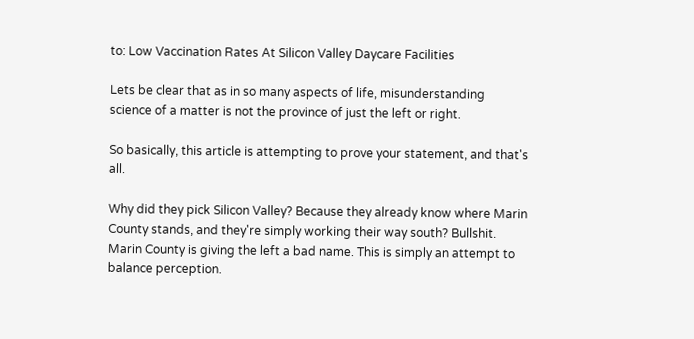to: Low Vaccination Rates At Silicon Valley Daycare Facilities

Lets be clear that as in so many aspects of life, misunderstanding science of a matter is not the province of just the left or right.

So basically, this article is attempting to prove your statement, and that's all.

Why did they pick Silicon Valley? Because they already know where Marin County stands, and they're simply working their way south? Bullshit. Marin County is giving the left a bad name. This is simply an attempt to balance perception.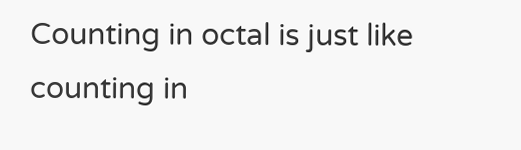Counting in octal is just like counting in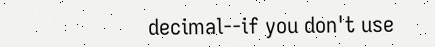decimal--if you don't use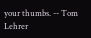your thumbs. -- Tom Lehrer